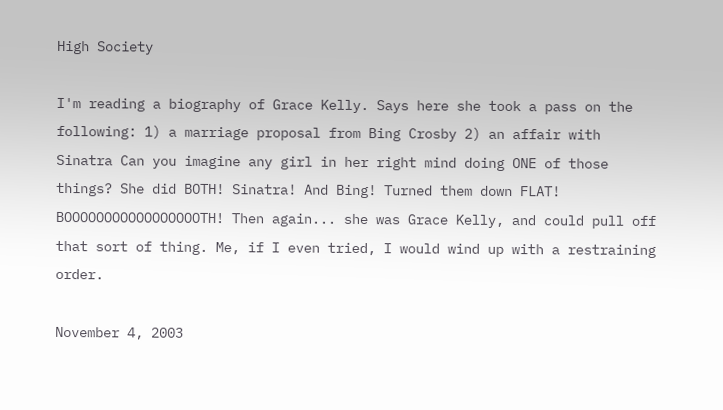High Society

I'm reading a biography of Grace Kelly. Says here she took a pass on the following: 1) a marriage proposal from Bing Crosby 2) an affair with Sinatra Can you imagine any girl in her right mind doing ONE of those things? She did BOTH! Sinatra! And Bing! Turned them down FLAT! BOOOOOOOOOOOOOOOOOTH! Then again... she was Grace Kelly, and could pull off that sort of thing. Me, if I even tried, I would wind up with a restraining order.

November 4, 2003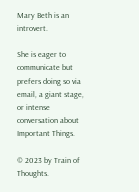Mary Beth is an introvert.

She is eager to communicate but prefers doing so via email, a giant stage, or intense conversation about Important Things.

© 2023 by Train of Thoughts.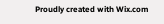Proudly created with Wix.com